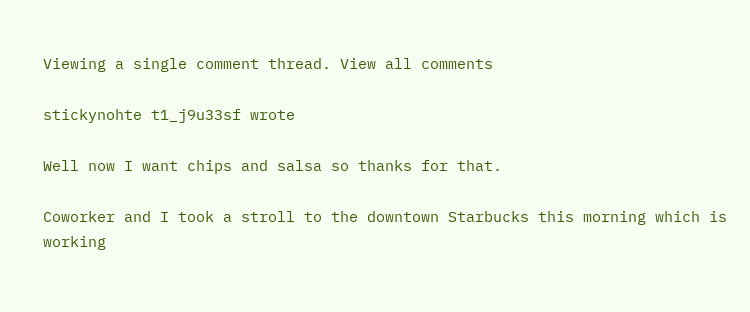Viewing a single comment thread. View all comments

stickynohte t1_j9u33sf wrote

Well now I want chips and salsa so thanks for that.

Coworker and I took a stroll to the downtown Starbucks this morning which is working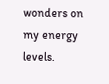wonders on my energy levels.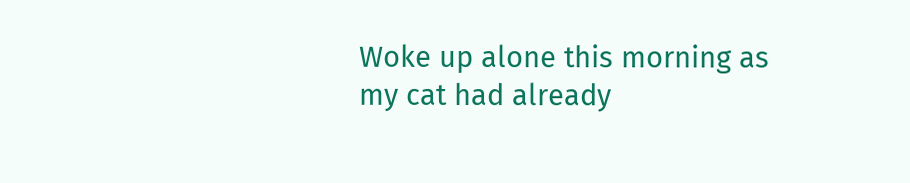Woke up alone this morning as my cat had already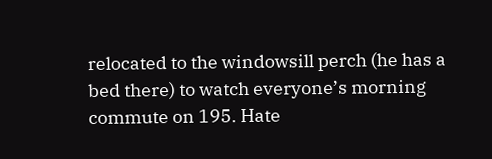relocated to the windowsill perch (he has a bed there) to watch everyone’s morning commute on 195. Hate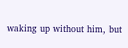waking up without him, but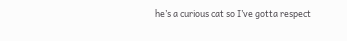he’s a curious cat so I’ve gotta respect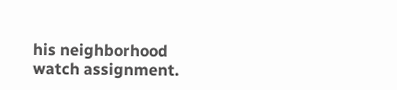his neighborhood watch assignment.